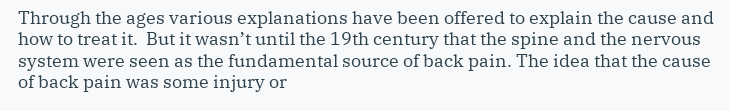Through the ages various explanations have been offered to explain the cause and how to treat it.  But it wasn’t until the 19th century that the spine and the nervous system were seen as the fundamental source of back pain. The idea that the cause of back pain was some injury or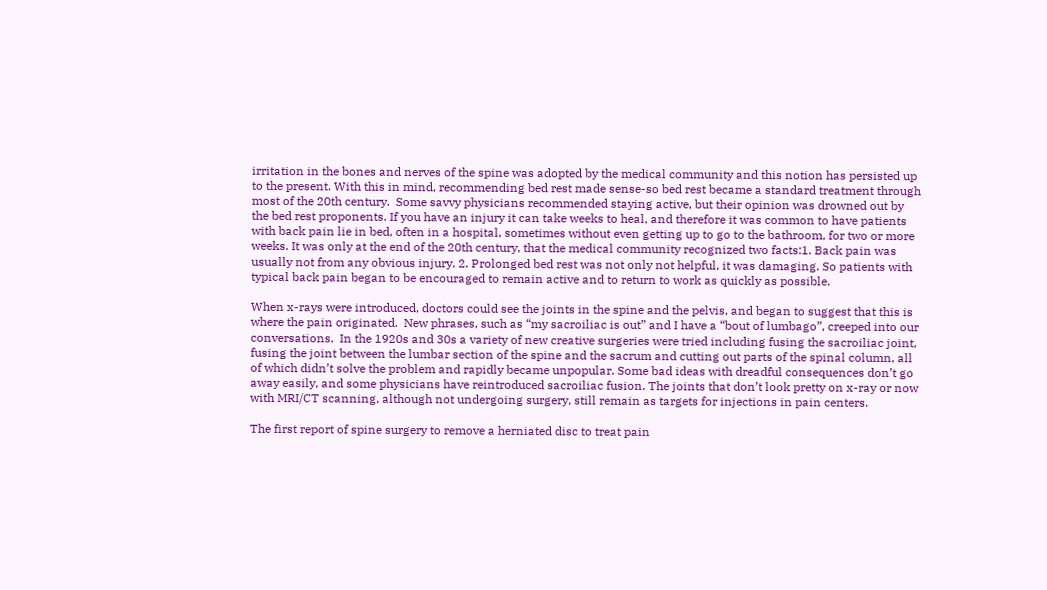irritation in the bones and nerves of the spine was adopted by the medical community and this notion has persisted up to the present. With this in mind, recommending bed rest made sense-so bed rest became a standard treatment through most of the 20th century.  Some savvy physicians recommended staying active, but their opinion was drowned out by the bed rest proponents. If you have an injury it can take weeks to heal, and therefore it was common to have patients with back pain lie in bed, often in a hospital, sometimes without even getting up to go to the bathroom, for two or more weeks. It was only at the end of the 20th century, that the medical community recognized two facts:1. Back pain was usually not from any obvious injury. 2. Prolonged bed rest was not only not helpful, it was damaging. So patients with typical back pain began to be encouraged to remain active and to return to work as quickly as possible.

When x-rays were introduced, doctors could see the joints in the spine and the pelvis, and began to suggest that this is where the pain originated.  New phrases, such as “my sacroiliac is out” and I have a “bout of lumbago”, creeped into our conversations.  In the 1920s and 30s a variety of new creative surgeries were tried including fusing the sacroiliac joint, fusing the joint between the lumbar section of the spine and the sacrum and cutting out parts of the spinal column, all of which didn’t solve the problem and rapidly became unpopular. Some bad ideas with dreadful consequences don’t go away easily, and some physicians have reintroduced sacroiliac fusion. The joints that don’t look pretty on x-ray or now with MRI/CT scanning, although not undergoing surgery, still remain as targets for injections in pain centers.

The first report of spine surgery to remove a herniated disc to treat pain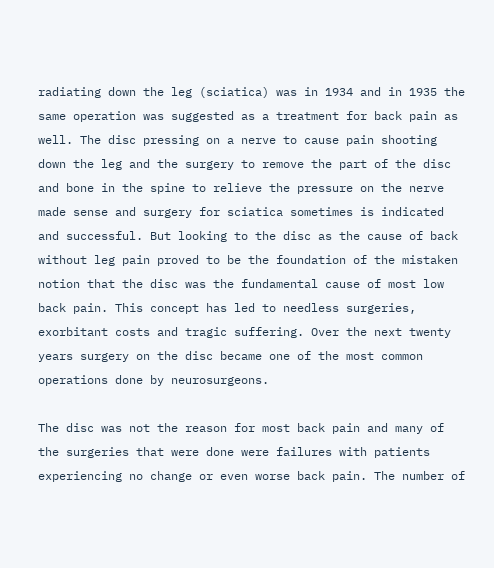radiating down the leg (sciatica) was in 1934 and in 1935 the same operation was suggested as a treatment for back pain as well. The disc pressing on a nerve to cause pain shooting down the leg and the surgery to remove the part of the disc and bone in the spine to relieve the pressure on the nerve made sense and surgery for sciatica sometimes is indicated and successful. But looking to the disc as the cause of back without leg pain proved to be the foundation of the mistaken notion that the disc was the fundamental cause of most low back pain. This concept has led to needless surgeries, exorbitant costs and tragic suffering. Over the next twenty years surgery on the disc became one of the most common operations done by neurosurgeons.

The disc was not the reason for most back pain and many of the surgeries that were done were failures with patients experiencing no change or even worse back pain. The number of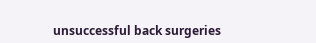unsuccessful back surgeries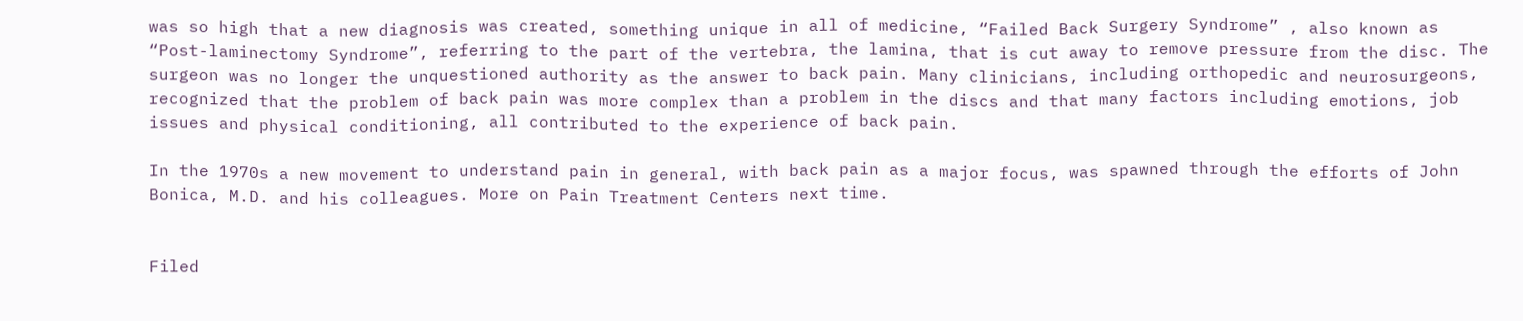was so high that a new diagnosis was created, something unique in all of medicine, “Failed Back Surgery Syndrome” , also known as “Post-laminectomy Syndrome”, referring to the part of the vertebra, the lamina, that is cut away to remove pressure from the disc. The surgeon was no longer the unquestioned authority as the answer to back pain. Many clinicians, including orthopedic and neurosurgeons, recognized that the problem of back pain was more complex than a problem in the discs and that many factors including emotions, job issues and physical conditioning, all contributed to the experience of back pain.

In the 1970s a new movement to understand pain in general, with back pain as a major focus, was spawned through the efforts of John Bonica, M.D. and his colleagues. More on Pain Treatment Centers next time.


Filed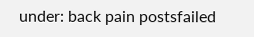under: back pain postsfailed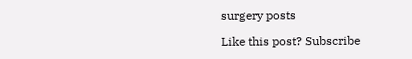surgery posts

Like this post? Subscribe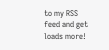to my RSS feed and get loads more!